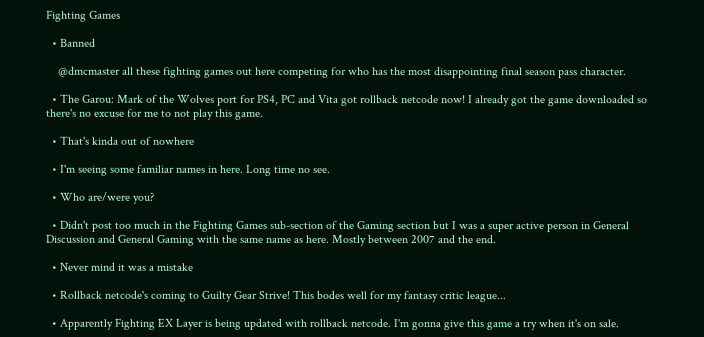Fighting Games

  • Banned

    @dmcmaster all these fighting games out here competing for who has the most disappointing final season pass character.

  • The Garou: Mark of the Wolves port for PS4, PC and Vita got rollback netcode now! I already got the game downloaded so there's no excuse for me to not play this game.

  • That's kinda out of nowhere

  • I'm seeing some familiar names in here. Long time no see.

  • Who are/were you?

  • Didn't post too much in the Fighting Games sub-section of the Gaming section but I was a super active person in General Discussion and General Gaming with the same name as here. Mostly between 2007 and the end.

  • Never mind it was a mistake

  • Rollback netcode's coming to Guilty Gear Strive! This bodes well for my fantasy critic league...

  • Apparently Fighting EX Layer is being updated with rollback netcode. I'm gonna give this game a try when it's on sale.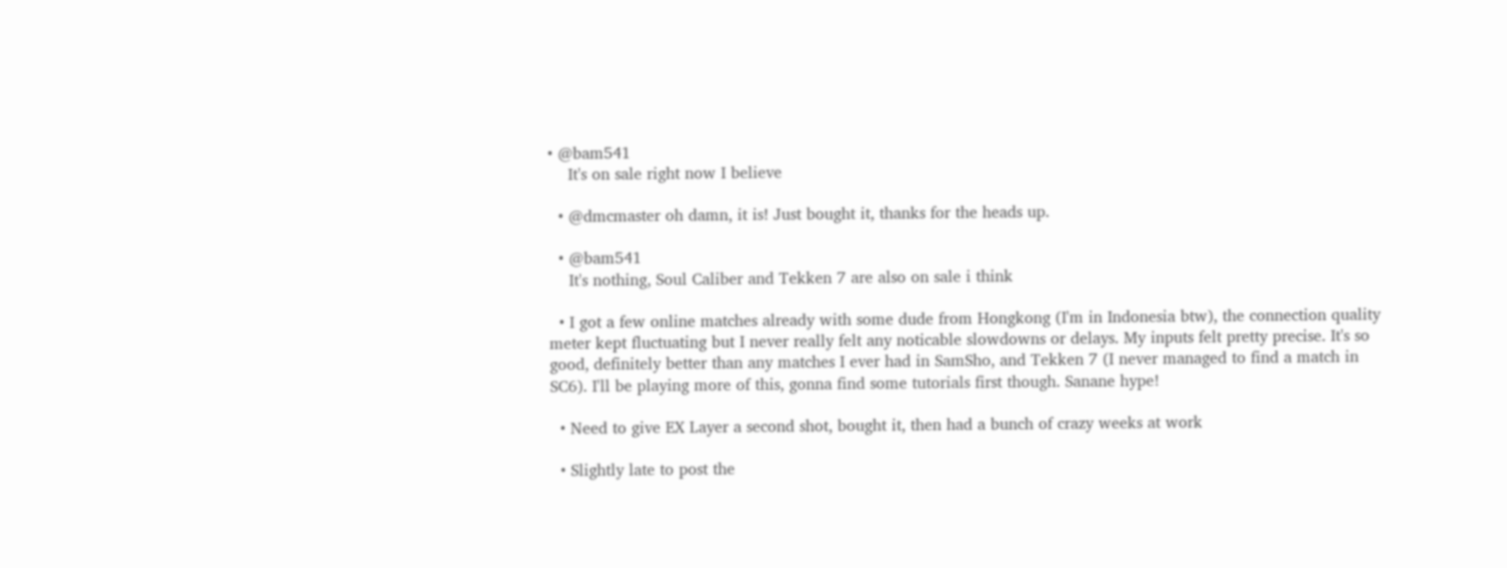• @bam541
    It's on sale right now I believe

  • @dmcmaster oh damn, it is! Just bought it, thanks for the heads up.

  • @bam541
    It's nothing, Soul Caliber and Tekken 7 are also on sale i think

  • I got a few online matches already with some dude from Hongkong (I'm in Indonesia btw), the connection quality meter kept fluctuating but I never really felt any noticable slowdowns or delays. My inputs felt pretty precise. It's so good, definitely better than any matches I ever had in SamSho, and Tekken 7 (I never managed to find a match in SC6). I'll be playing more of this, gonna find some tutorials first though. Sanane hype!

  • Need to give EX Layer a second shot, bought it, then had a bunch of crazy weeks at work

  • Slightly late to post the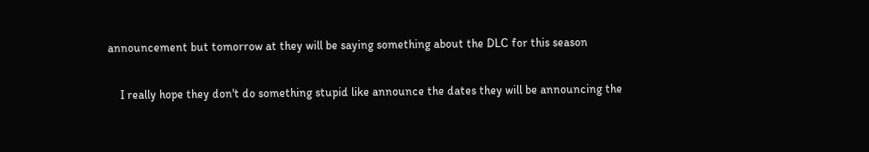announcement but tomorrow at they will be saying something about the DLC for this season

    I really hope they don't do something stupid like announce the dates they will be announcing the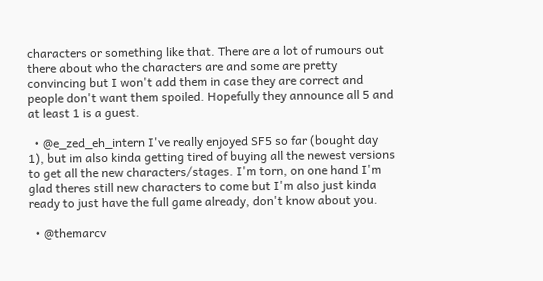characters or something like that. There are a lot of rumours out there about who the characters are and some are pretty convincing but I won't add them in case they are correct and people don't want them spoiled. Hopefully they announce all 5 and at least 1 is a guest.

  • @e_zed_eh_intern I've really enjoyed SF5 so far (bought day 1), but im also kinda getting tired of buying all the newest versions to get all the new characters/stages. I'm torn, on one hand I'm glad theres still new characters to come but I'm also just kinda ready to just have the full game already, don't know about you.

  • @themarcv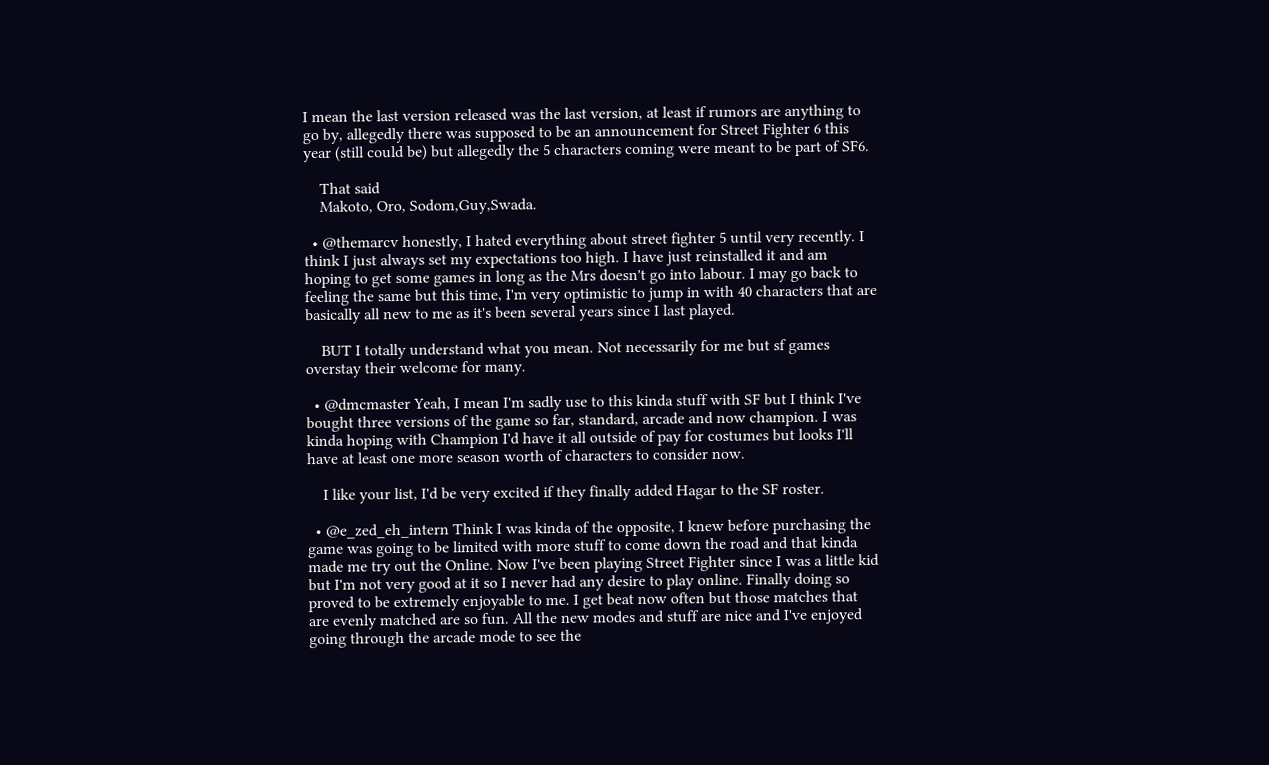I mean the last version released was the last version, at least if rumors are anything to go by, allegedly there was supposed to be an announcement for Street Fighter 6 this year (still could be) but allegedly the 5 characters coming were meant to be part of SF6.

    That said
    Makoto, Oro, Sodom,Guy,Swada.

  • @themarcv honestly, I hated everything about street fighter 5 until very recently. I think I just always set my expectations too high. I have just reinstalled it and am hoping to get some games in long as the Mrs doesn't go into labour. I may go back to feeling the same but this time, I'm very optimistic to jump in with 40 characters that are basically all new to me as it's been several years since I last played.

    BUT I totally understand what you mean. Not necessarily for me but sf games overstay their welcome for many.

  • @dmcmaster Yeah, I mean I'm sadly use to this kinda stuff with SF but I think I've bought three versions of the game so far, standard, arcade and now champion. I was kinda hoping with Champion I'd have it all outside of pay for costumes but looks I'll have at least one more season worth of characters to consider now.

    I like your list, I'd be very excited if they finally added Hagar to the SF roster.

  • @e_zed_eh_intern Think I was kinda of the opposite, I knew before purchasing the game was going to be limited with more stuff to come down the road and that kinda made me try out the Online. Now I've been playing Street Fighter since I was a little kid but I'm not very good at it so I never had any desire to play online. Finally doing so proved to be extremely enjoyable to me. I get beat now often but those matches that are evenly matched are so fun. All the new modes and stuff are nice and I've enjoyed going through the arcade mode to see the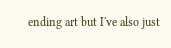ending art but I've also just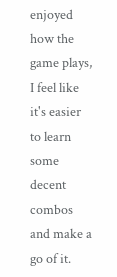enjoyed how the game plays, I feel like it's easier to learn some decent combos and make a go of it.